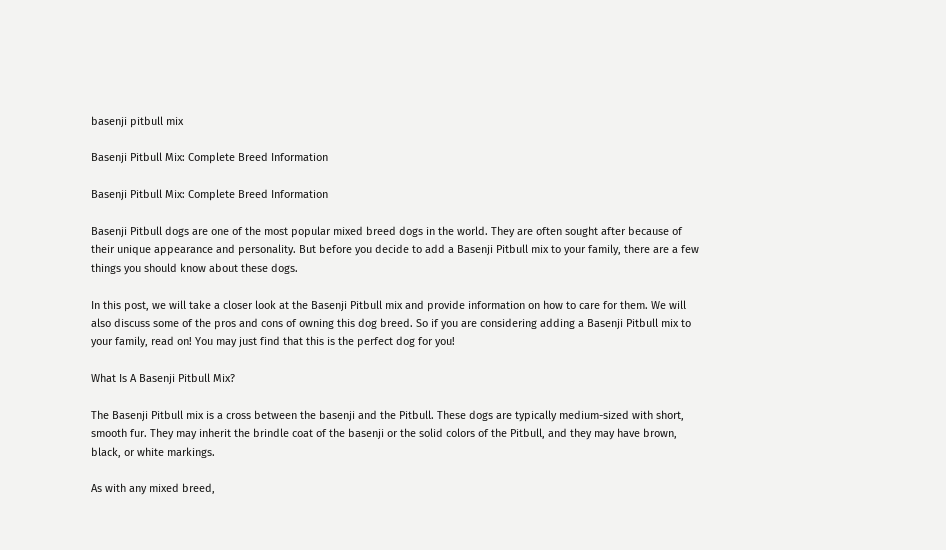basenji pitbull mix

Basenji Pitbull Mix: Complete Breed Information

Basenji Pitbull Mix: Complete Breed Information

Basenji Pitbull dogs are one of the most popular mixed breed dogs in the world. They are often sought after because of their unique appearance and personality. But before you decide to add a Basenji Pitbull mix to your family, there are a few things you should know about these dogs.

In this post, we will take a closer look at the Basenji Pitbull mix and provide information on how to care for them. We will also discuss some of the pros and cons of owning this dog breed. So if you are considering adding a Basenji Pitbull mix to your family, read on! You may just find that this is the perfect dog for you!

What Is A Basenji Pitbull Mix?

The Basenji Pitbull mix is a cross between the basenji and the Pitbull. These dogs are typically medium-sized with short, smooth fur. They may inherit the brindle coat of the basenji or the solid colors of the Pitbull, and they may have brown, black, or white markings.

As with any mixed breed,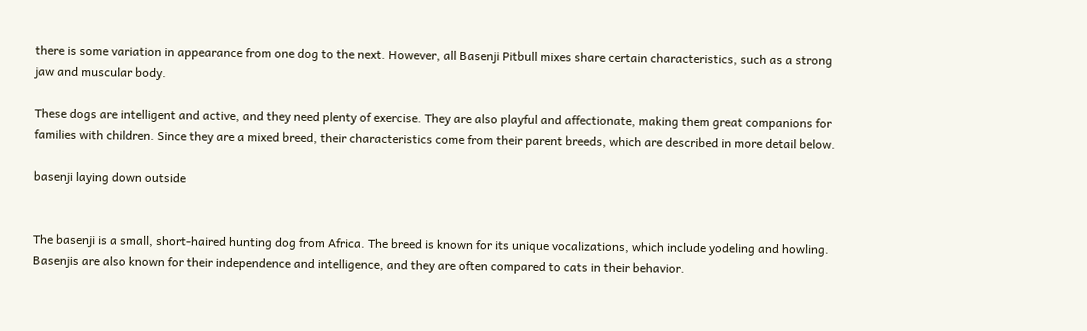there is some variation in appearance from one dog to the next. However, all Basenji Pitbull mixes share certain characteristics, such as a strong jaw and muscular body.

These dogs are intelligent and active, and they need plenty of exercise. They are also playful and affectionate, making them great companions for families with children. Since they are a mixed breed, their characteristics come from their parent breeds, which are described in more detail below.

basenji laying down outside


The basenji is a small, short-haired hunting dog from Africa. The breed is known for its unique vocalizations, which include yodeling and howling. Basenjis are also known for their independence and intelligence, and they are often compared to cats in their behavior.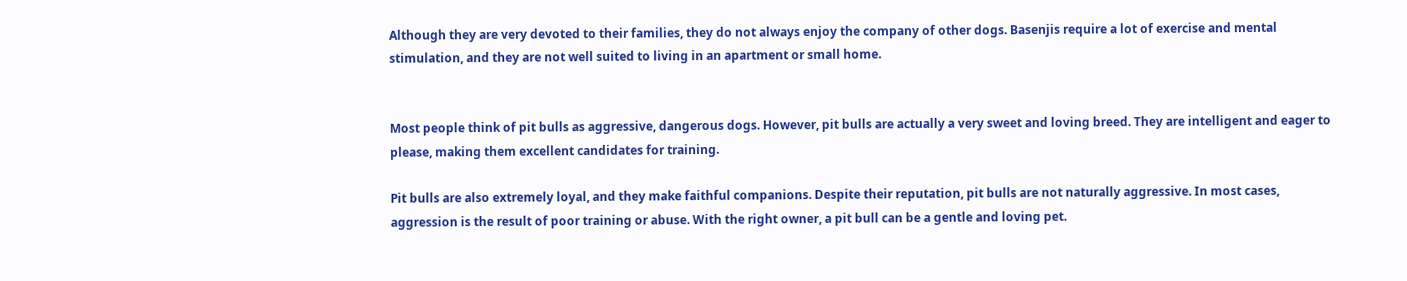Although they are very devoted to their families, they do not always enjoy the company of other dogs. Basenjis require a lot of exercise and mental stimulation, and they are not well suited to living in an apartment or small home.


Most people think of pit bulls as aggressive, dangerous dogs. However, pit bulls are actually a very sweet and loving breed. They are intelligent and eager to please, making them excellent candidates for training.

Pit bulls are also extremely loyal, and they make faithful companions. Despite their reputation, pit bulls are not naturally aggressive. In most cases, aggression is the result of poor training or abuse. With the right owner, a pit bull can be a gentle and loving pet.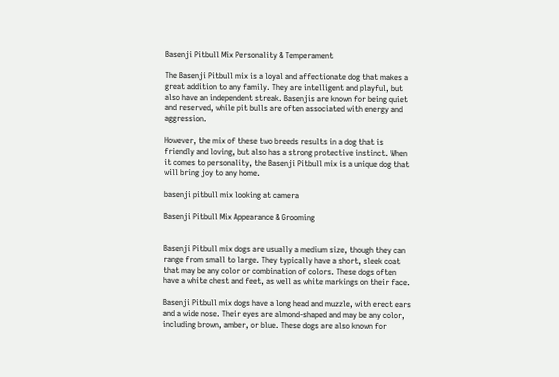Basenji Pitbull Mix Personality & Temperament

The Basenji Pitbull mix is a loyal and affectionate dog that makes a great addition to any family. They are intelligent and playful, but also have an independent streak. Basenjis are known for being quiet and reserved, while pit bulls are often associated with energy and aggression.

However, the mix of these two breeds results in a dog that is friendly and loving, but also has a strong protective instinct. When it comes to personality, the Basenji Pitbull mix is a unique dog that will bring joy to any home.

basenji pitbull mix looking at camera

Basenji Pitbull Mix Appearance & Grooming


Basenji Pitbull mix dogs are usually a medium size, though they can range from small to large. They typically have a short, sleek coat that may be any color or combination of colors. These dogs often have a white chest and feet, as well as white markings on their face.

Basenji Pitbull mix dogs have a long head and muzzle, with erect ears and a wide nose. Their eyes are almond-shaped and may be any color, including brown, amber, or blue. These dogs are also known for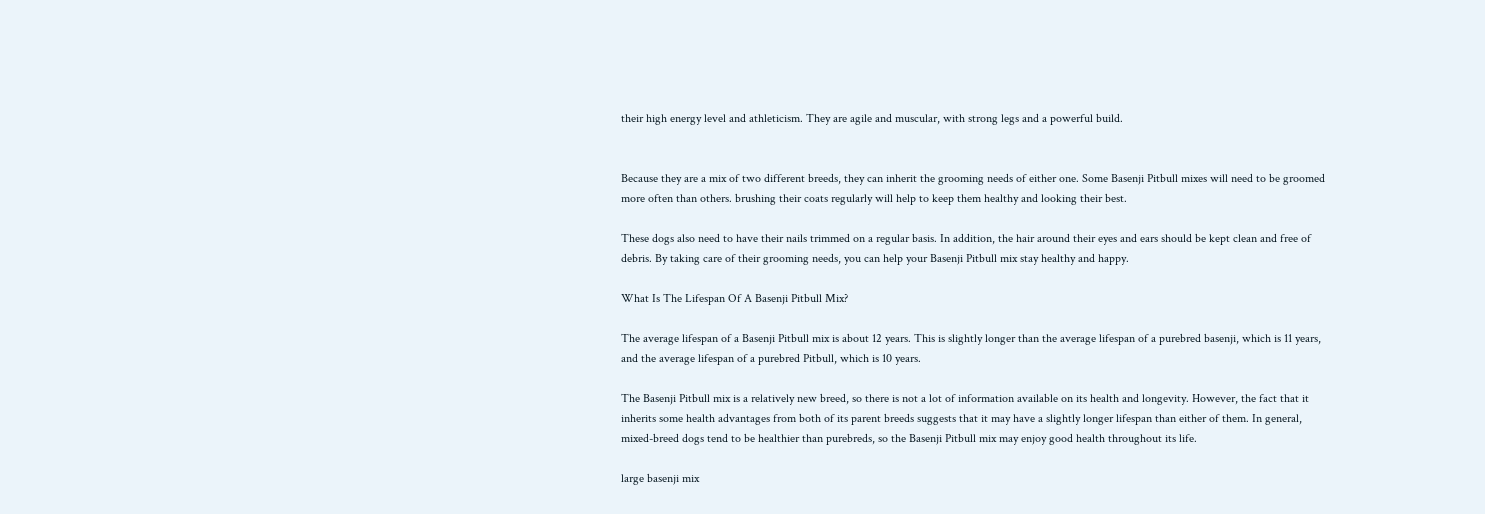their high energy level and athleticism. They are agile and muscular, with strong legs and a powerful build.


Because they are a mix of two different breeds, they can inherit the grooming needs of either one. Some Basenji Pitbull mixes will need to be groomed more often than others. brushing their coats regularly will help to keep them healthy and looking their best.

These dogs also need to have their nails trimmed on a regular basis. In addition, the hair around their eyes and ears should be kept clean and free of debris. By taking care of their grooming needs, you can help your Basenji Pitbull mix stay healthy and happy.

What Is The Lifespan Of A Basenji Pitbull Mix?

The average lifespan of a Basenji Pitbull mix is about 12 years. This is slightly longer than the average lifespan of a purebred basenji, which is 11 years, and the average lifespan of a purebred Pitbull, which is 10 years.

The Basenji Pitbull mix is a relatively new breed, so there is not a lot of information available on its health and longevity. However, the fact that it inherits some health advantages from both of its parent breeds suggests that it may have a slightly longer lifespan than either of them. In general, mixed-breed dogs tend to be healthier than purebreds, so the Basenji Pitbull mix may enjoy good health throughout its life.

large basenji mix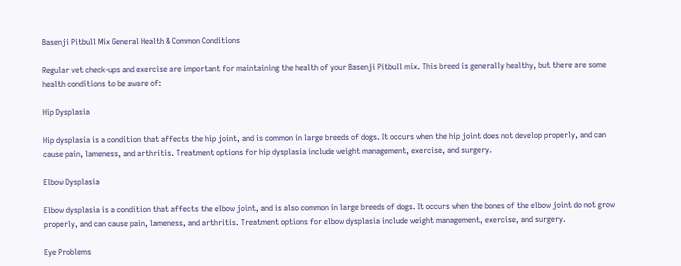Basenji Pitbull Mix General Health & Common Conditions

Regular vet check-ups and exercise are important for maintaining the health of your Basenji Pitbull mix. This breed is generally healthy, but there are some health conditions to be aware of:

Hip Dysplasia

Hip dysplasia is a condition that affects the hip joint, and is common in large breeds of dogs. It occurs when the hip joint does not develop properly, and can cause pain, lameness, and arthritis. Treatment options for hip dysplasia include weight management, exercise, and surgery.

Elbow Dysplasia

Elbow dysplasia is a condition that affects the elbow joint, and is also common in large breeds of dogs. It occurs when the bones of the elbow joint do not grow properly, and can cause pain, lameness, and arthritis. Treatment options for elbow dysplasia include weight management, exercise, and surgery.

Eye Problems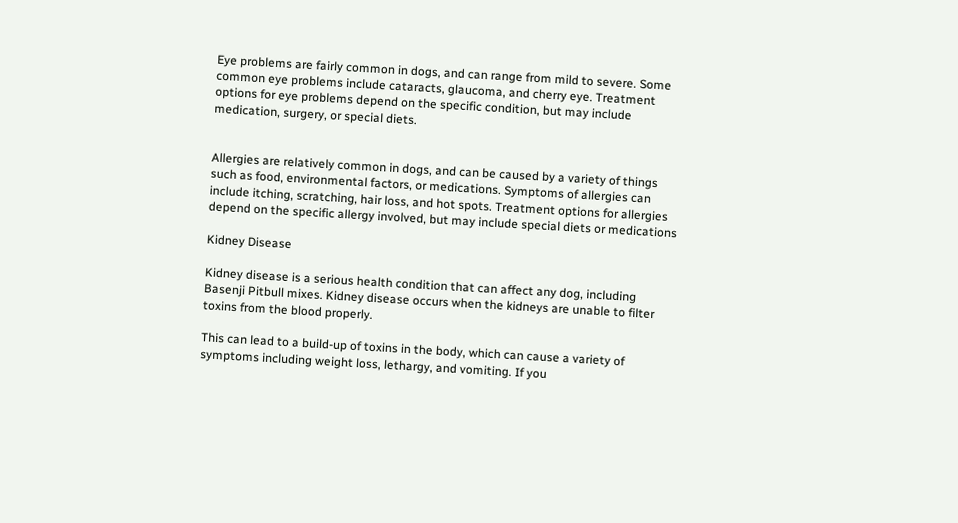Eye problems are fairly common in dogs, and can range from mild to severe. Some common eye problems include cataracts, glaucoma, and cherry eye. Treatment options for eye problems depend on the specific condition, but may include medication, surgery, or special diets.


Allergies are relatively common in dogs, and can be caused by a variety of things such as food, environmental factors, or medications. Symptoms of allergies can include itching, scratching, hair loss, and hot spots. Treatment options for allergies depend on the specific allergy involved, but may include special diets or medications

Kidney Disease

Kidney disease is a serious health condition that can affect any dog, including Basenji Pitbull mixes. Kidney disease occurs when the kidneys are unable to filter toxins from the blood properly.

This can lead to a build-up of toxins in the body, which can cause a variety of symptoms including weight loss, lethargy, and vomiting. If you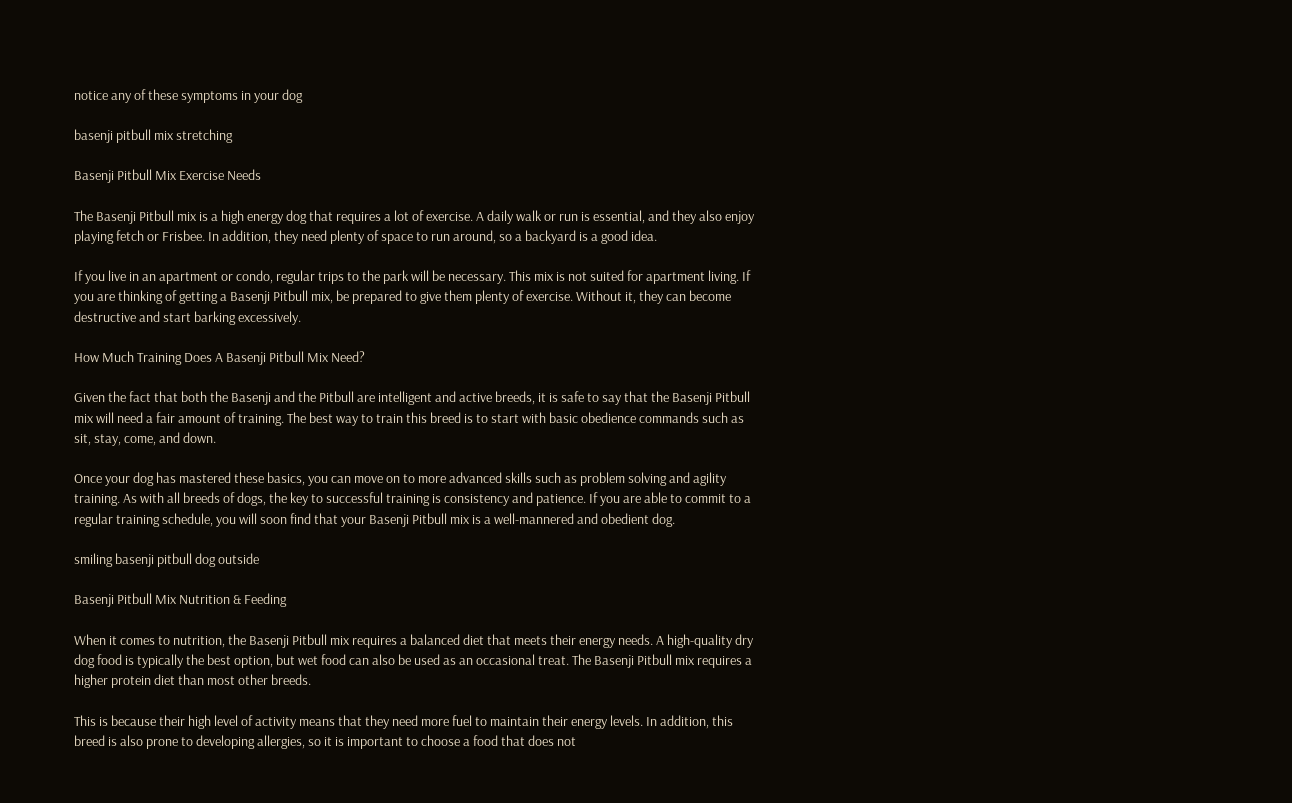notice any of these symptoms in your dog

basenji pitbull mix stretching

Basenji Pitbull Mix Exercise Needs

The Basenji Pitbull mix is a high energy dog that requires a lot of exercise. A daily walk or run is essential, and they also enjoy playing fetch or Frisbee. In addition, they need plenty of space to run around, so a backyard is a good idea.

If you live in an apartment or condo, regular trips to the park will be necessary. This mix is not suited for apartment living. If you are thinking of getting a Basenji Pitbull mix, be prepared to give them plenty of exercise. Without it, they can become destructive and start barking excessively.

How Much Training Does A Basenji Pitbull Mix Need?

Given the fact that both the Basenji and the Pitbull are intelligent and active breeds, it is safe to say that the Basenji Pitbull mix will need a fair amount of training. The best way to train this breed is to start with basic obedience commands such as sit, stay, come, and down.

Once your dog has mastered these basics, you can move on to more advanced skills such as problem solving and agility training. As with all breeds of dogs, the key to successful training is consistency and patience. If you are able to commit to a regular training schedule, you will soon find that your Basenji Pitbull mix is a well-mannered and obedient dog.

smiling basenji pitbull dog outside

Basenji Pitbull Mix Nutrition & Feeding

When it comes to nutrition, the Basenji Pitbull mix requires a balanced diet that meets their energy needs. A high-quality dry dog food is typically the best option, but wet food can also be used as an occasional treat. The Basenji Pitbull mix requires a higher protein diet than most other breeds.

This is because their high level of activity means that they need more fuel to maintain their energy levels. In addition, this breed is also prone to developing allergies, so it is important to choose a food that does not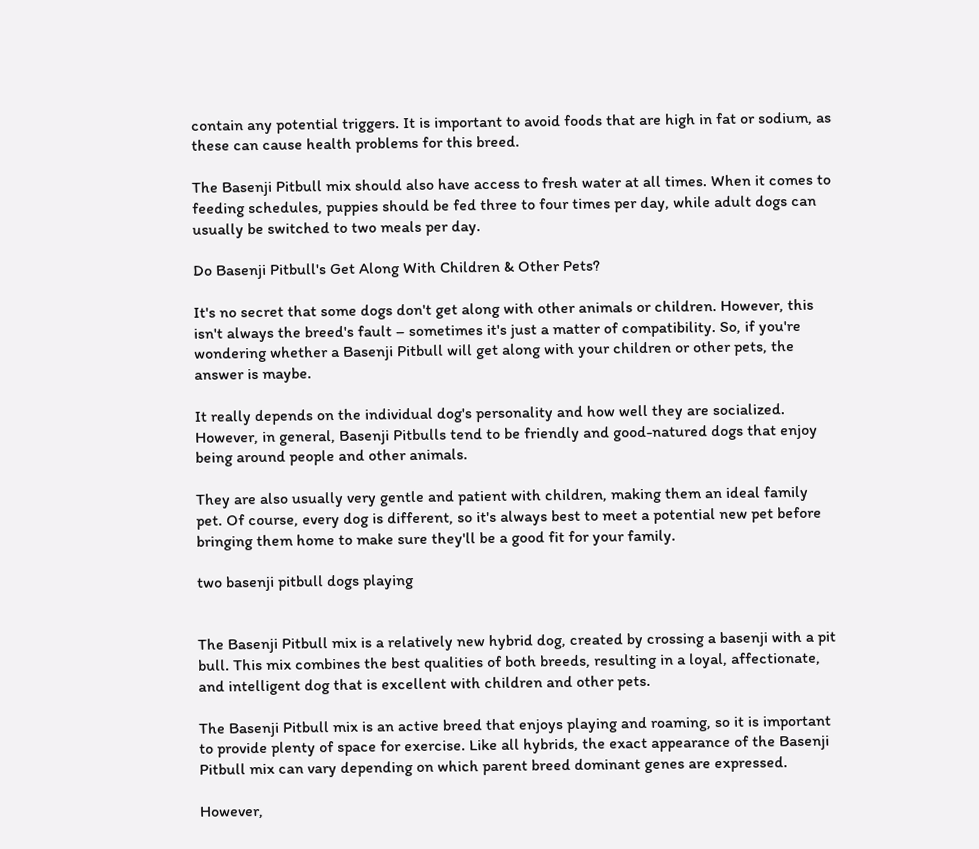contain any potential triggers. It is important to avoid foods that are high in fat or sodium, as these can cause health problems for this breed.

The Basenji Pitbull mix should also have access to fresh water at all times. When it comes to feeding schedules, puppies should be fed three to four times per day, while adult dogs can usually be switched to two meals per day.

Do Basenji Pitbull's Get Along With Children & Other Pets?

It's no secret that some dogs don't get along with other animals or children. However, this isn't always the breed's fault – sometimes it's just a matter of compatibility. So, if you're wondering whether a Basenji Pitbull will get along with your children or other pets, the answer is maybe.

It really depends on the individual dog's personality and how well they are socialized. However, in general, Basenji Pitbulls tend to be friendly and good-natured dogs that enjoy being around people and other animals.

They are also usually very gentle and patient with children, making them an ideal family pet. Of course, every dog is different, so it's always best to meet a potential new pet before bringing them home to make sure they'll be a good fit for your family.

two basenji pitbull dogs playing


The Basenji Pitbull mix is a relatively new hybrid dog, created by crossing a basenji with a pit bull. This mix combines the best qualities of both breeds, resulting in a loyal, affectionate, and intelligent dog that is excellent with children and other pets.

The Basenji Pitbull mix is an active breed that enjoys playing and roaming, so it is important to provide plenty of space for exercise. Like all hybrids, the exact appearance of the Basenji Pitbull mix can vary depending on which parent breed dominant genes are expressed.

However,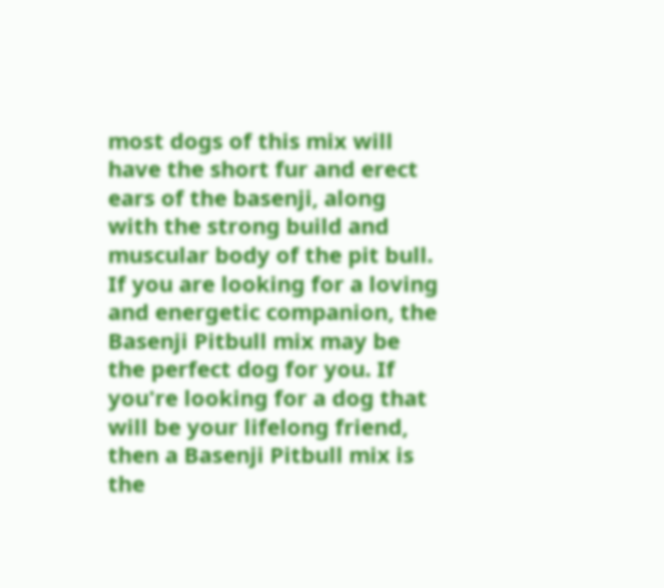most dogs of this mix will have the short fur and erect ears of the basenji, along with the strong build and muscular body of the pit bull. If you are looking for a loving and energetic companion, the Basenji Pitbull mix may be the perfect dog for you. If you're looking for a dog that will be your lifelong friend, then a Basenji Pitbull mix is the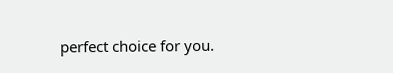perfect choice for you.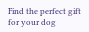Find the perfect gift for your dog